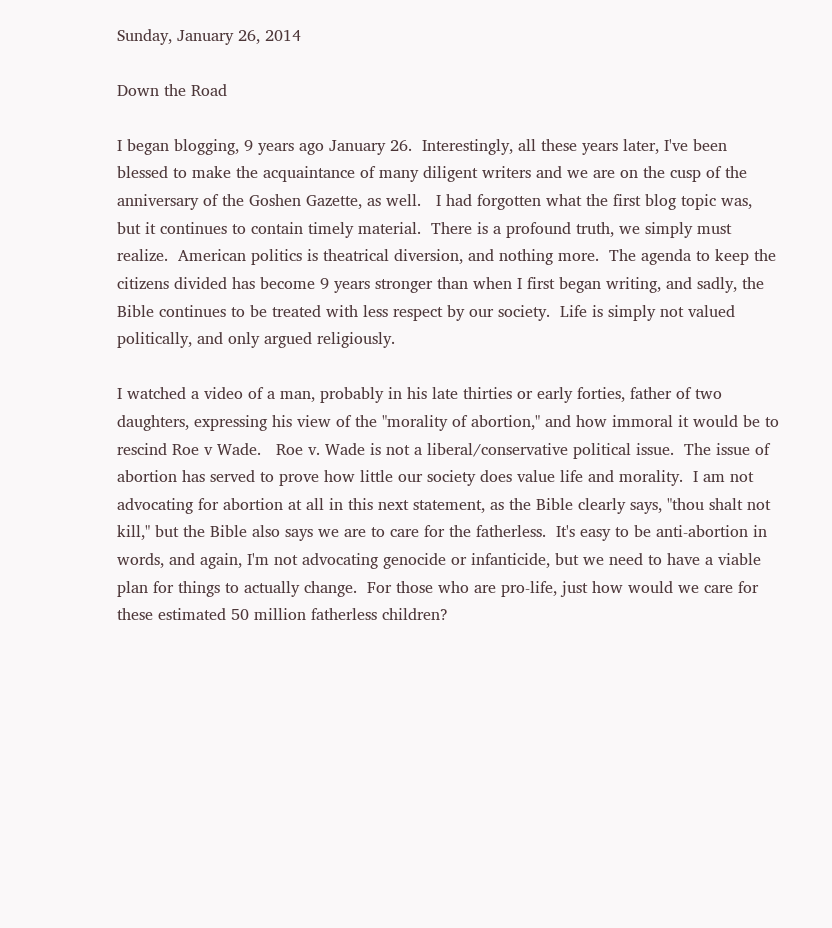Sunday, January 26, 2014

Down the Road

I began blogging, 9 years ago January 26.  Interestingly, all these years later, I've been blessed to make the acquaintance of many diligent writers and we are on the cusp of the anniversary of the Goshen Gazette, as well.   I had forgotten what the first blog topic was, but it continues to contain timely material.  There is a profound truth, we simply must realize.  American politics is theatrical diversion, and nothing more.  The agenda to keep the citizens divided has become 9 years stronger than when I first began writing, and sadly, the Bible continues to be treated with less respect by our society.  Life is simply not valued politically, and only argued religiously.

I watched a video of a man, probably in his late thirties or early forties, father of two daughters, expressing his view of the "morality of abortion," and how immoral it would be to rescind Roe v Wade.   Roe v. Wade is not a liberal/conservative political issue.  The issue of abortion has served to prove how little our society does value life and morality.  I am not advocating for abortion at all in this next statement, as the Bible clearly says, "thou shalt not kill," but the Bible also says we are to care for the fatherless.  It's easy to be anti-abortion in words, and again, I'm not advocating genocide or infanticide, but we need to have a viable plan for things to actually change.  For those who are pro-life, just how would we care for these estimated 50 million fatherless children?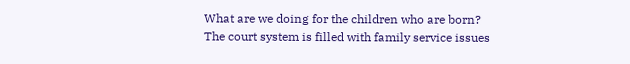What are we doing for the children who are born?  The court system is filled with family service issues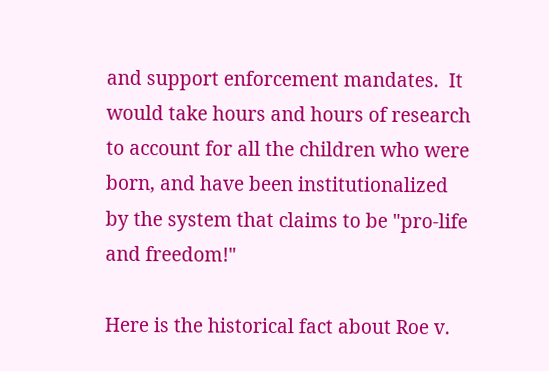and support enforcement mandates.  It would take hours and hours of research to account for all the children who were born, and have been institutionalized by the system that claims to be "pro-life and freedom!"

Here is the historical fact about Roe v.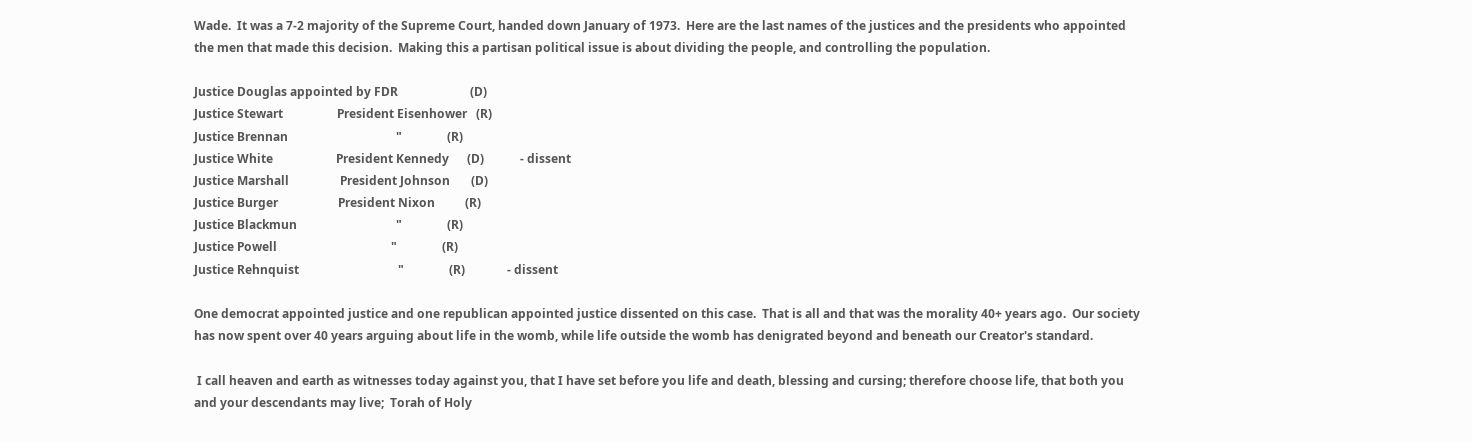Wade.  It was a 7-2 majority of the Supreme Court, handed down January of 1973.  Here are the last names of the justices and the presidents who appointed the men that made this decision.  Making this a partisan political issue is about dividing the people, and controlling the population.

Justice Douglas appointed by FDR                        (D)
Justice Stewart                  President Eisenhower   (R)
Justice Brennan                                    "               (R)
Justice White                     President Kennedy      (D)            - dissent
Justice Marshall                 President Johnson       (D)
Justice Burger                    President Nixon          (R)
Justice Blackmun                                 "               (R)
Justice Powell                                      "               (R)
Justice Rehnquist                                 "               (R)              - dissent

One democrat appointed justice and one republican appointed justice dissented on this case.  That is all and that was the morality 40+ years ago.  Our society has now spent over 40 years arguing about life in the womb, while life outside the womb has denigrated beyond and beneath our Creator's standard.

 I call heaven and earth as witnesses today against you, that I have set before you life and death, blessing and cursing; therefore choose life, that both you and your descendants may live;  Torah of Holy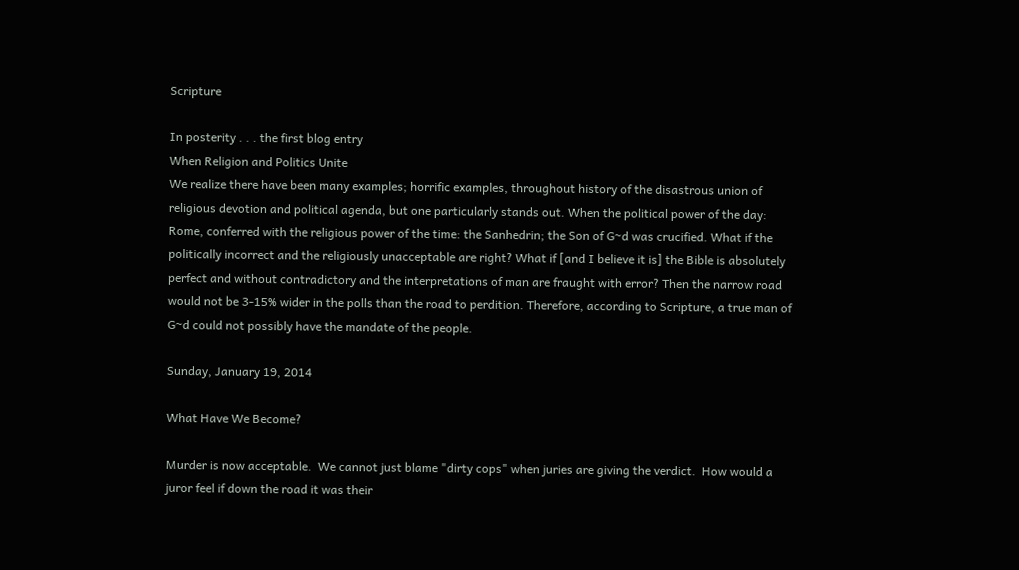Scripture

In posterity . . . the first blog entry
When Religion and Politics Unite
We realize there have been many examples; horrific examples, throughout history of the disastrous union of religious devotion and political agenda, but one particularly stands out. When the political power of the day: Rome, conferred with the religious power of the time: the Sanhedrin; the Son of G~d was crucified. What if the politically incorrect and the religiously unacceptable are right? What if [and I believe it is] the Bible is absolutely perfect and without contradictory and the interpretations of man are fraught with error? Then the narrow road would not be 3-15% wider in the polls than the road to perdition. Therefore, according to Scripture, a true man of G~d could not possibly have the mandate of the people.

Sunday, January 19, 2014

What Have We Become?

Murder is now acceptable.  We cannot just blame "dirty cops" when juries are giving the verdict.  How would a juror feel if down the road it was their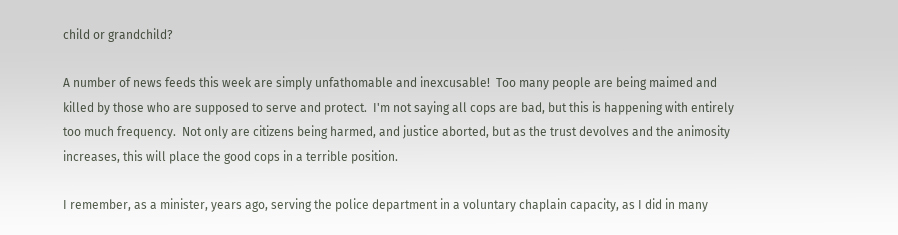child or grandchild?

A number of news feeds this week are simply unfathomable and inexcusable!  Too many people are being maimed and killed by those who are supposed to serve and protect.  I'm not saying all cops are bad, but this is happening with entirely too much frequency.  Not only are citizens being harmed, and justice aborted, but as the trust devolves and the animosity increases, this will place the good cops in a terrible position.

I remember, as a minister, years ago, serving the police department in a voluntary chaplain capacity, as I did in many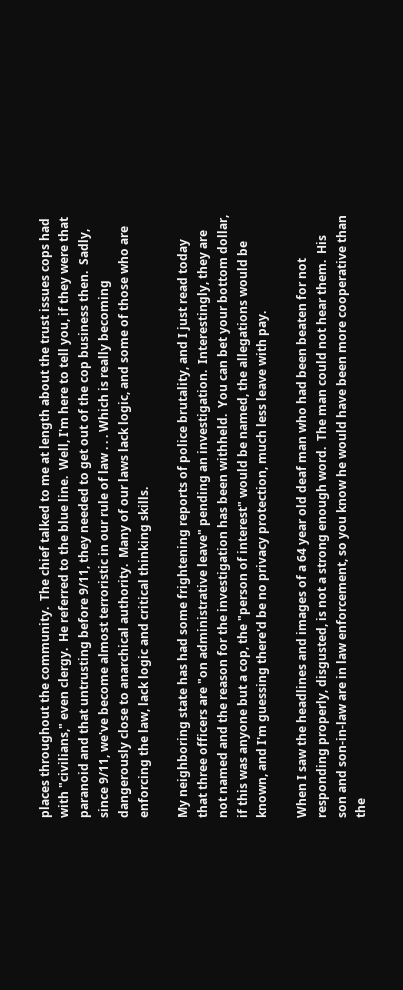places throughout the community.  The chief talked to me at length about the trust issues cops had with "civilians," even clergy.  He referred to the blue line.  Well, I'm here to tell you, if they were that paranoid and that untrusting before 9/11, they needed to get out of the cop business then.  Sadly, since 9/11, we've become almost terroristic in our rule of law . . . Which is really becoming dangerously close to anarchical authority.  Many of our laws lack logic, and some of those who are enforcing the law, lack logic and critical thinking skills.

My neighboring state has had some frightening reports of police brutality, and I just read today that three officers are "on administrative leave" pending an investigation.  Interestingly, they are not named and the reason for the investigation has been withheld.  You can bet your bottom dollar, if this was anyone but a cop, the "person of interest" would be named, the allegations would be known, and I'm guessing there'd be no privacy protection, much less leave with pay.

When I saw the headlines and images of a 64 year old deaf man who had been beaten for not responding properly, disgusted, is not a strong enough word.  The man could not hear them.  His son and son-in-law are in law enforcement, so you know he would have been more cooperative than the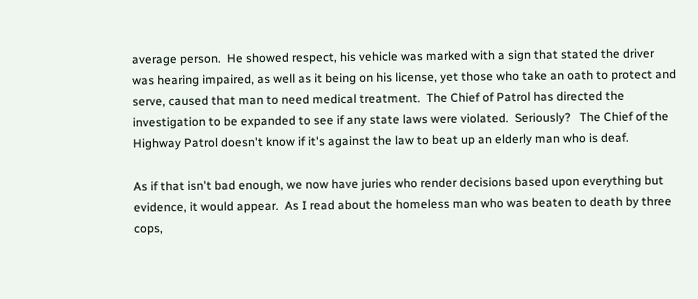average person.  He showed respect, his vehicle was marked with a sign that stated the driver was hearing impaired, as well as it being on his license, yet those who take an oath to protect and serve, caused that man to need medical treatment.  The Chief of Patrol has directed the investigation to be expanded to see if any state laws were violated.  Seriously?   The Chief of the Highway Patrol doesn't know if it's against the law to beat up an elderly man who is deaf.

As if that isn't bad enough, we now have juries who render decisions based upon everything but evidence, it would appear.  As I read about the homeless man who was beaten to death by three cops,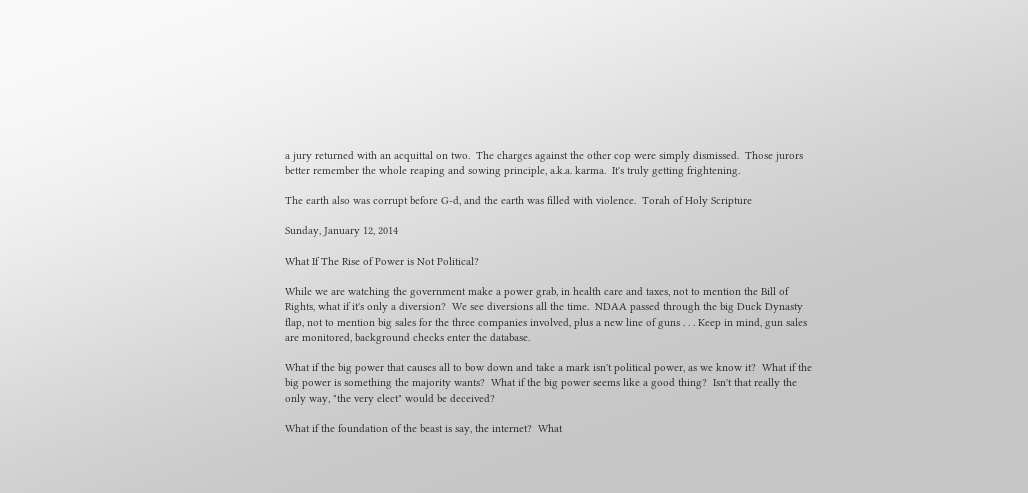a jury returned with an acquittal on two.  The charges against the other cop were simply dismissed.  Those jurors better remember the whole reaping and sowing principle, a.k.a. karma.  It's truly getting frightening.

The earth also was corrupt before G-d, and the earth was filled with violence.  Torah of Holy Scripture

Sunday, January 12, 2014

What If The Rise of Power is Not Political?

While we are watching the government make a power grab, in health care and taxes, not to mention the Bill of Rights, what if it's only a diversion?  We see diversions all the time.  NDAA passed through the big Duck Dynasty flap, not to mention big sales for the three companies involved, plus a new line of guns . . . Keep in mind, gun sales are monitored, background checks enter the database.

What if the big power that causes all to bow down and take a mark isn't political power, as we know it?  What if the big power is something the majority wants?  What if the big power seems like a good thing?  Isn't that really the only way, "the very elect" would be deceived?

What if the foundation of the beast is say, the internet?  What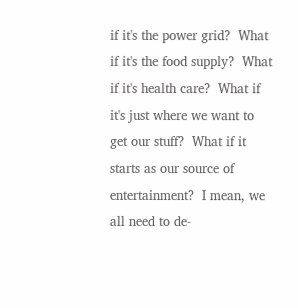if it's the power grid?  What if it's the food supply?  What if it's health care?  What if it's just where we want to get our stuff?  What if it starts as our source of entertainment?  I mean, we all need to de-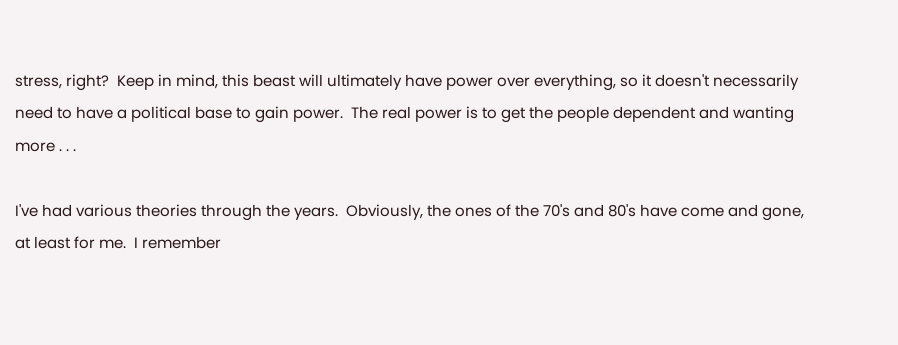stress, right?  Keep in mind, this beast will ultimately have power over everything, so it doesn't necessarily need to have a political base to gain power.  The real power is to get the people dependent and wanting more . . .

I've had various theories through the years.  Obviously, the ones of the 70's and 80's have come and gone, at least for me.  I remember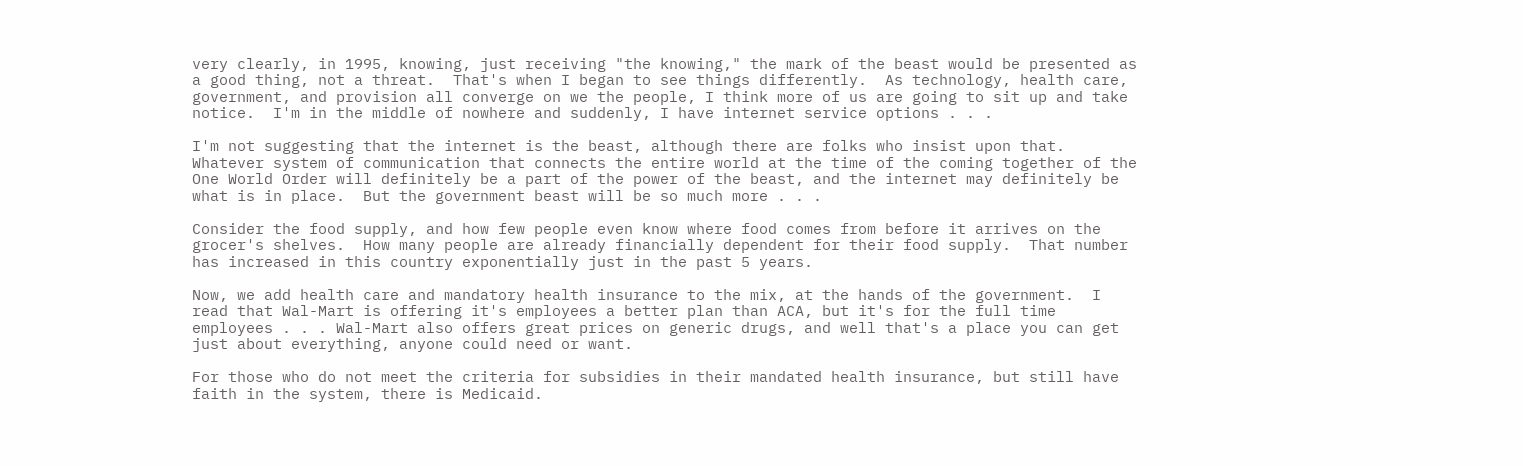very clearly, in 1995, knowing, just receiving "the knowing," the mark of the beast would be presented as a good thing, not a threat.  That's when I began to see things differently.  As technology, health care, government, and provision all converge on we the people, I think more of us are going to sit up and take notice.  I'm in the middle of nowhere and suddenly, I have internet service options . . .

I'm not suggesting that the internet is the beast, although there are folks who insist upon that.  Whatever system of communication that connects the entire world at the time of the coming together of the One World Order will definitely be a part of the power of the beast, and the internet may definitely be what is in place.  But the government beast will be so much more . . .

Consider the food supply, and how few people even know where food comes from before it arrives on the grocer's shelves.  How many people are already financially dependent for their food supply.  That number has increased in this country exponentially just in the past 5 years.

Now, we add health care and mandatory health insurance to the mix, at the hands of the government.  I read that Wal-Mart is offering it's employees a better plan than ACA, but it's for the full time employees . . . Wal-Mart also offers great prices on generic drugs, and well that's a place you can get just about everything, anyone could need or want.

For those who do not meet the criteria for subsidies in their mandated health insurance, but still have faith in the system, there is Medicaid.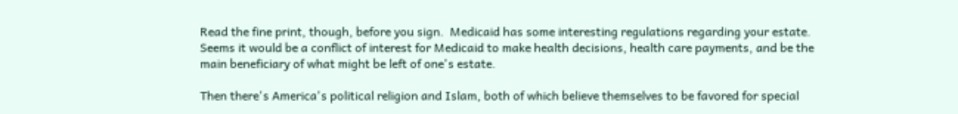Read the fine print, though, before you sign.  Medicaid has some interesting regulations regarding your estate.  Seems it would be a conflict of interest for Medicaid to make health decisions, health care payments, and be the main beneficiary of what might be left of one's estate.

Then there's America's political religion and Islam, both of which believe themselves to be favored for special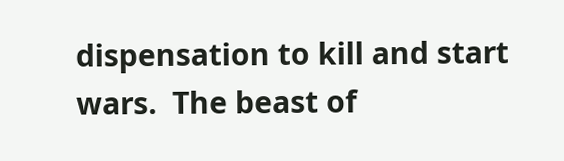dispensation to kill and start wars.  The beast of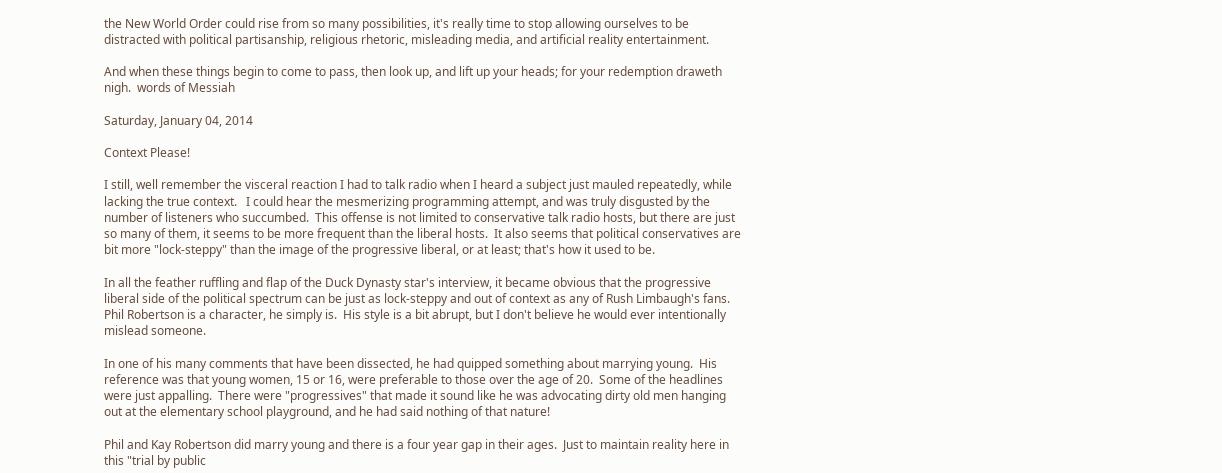the New World Order could rise from so many possibilities, it's really time to stop allowing ourselves to be distracted with political partisanship, religious rhetoric, misleading media, and artificial reality entertainment.

And when these things begin to come to pass, then look up, and lift up your heads; for your redemption draweth nigh.  words of Messiah

Saturday, January 04, 2014

Context Please!

I still, well remember the visceral reaction I had to talk radio when I heard a subject just mauled repeatedly, while lacking the true context.   I could hear the mesmerizing programming attempt, and was truly disgusted by the number of listeners who succumbed.  This offense is not limited to conservative talk radio hosts, but there are just so many of them, it seems to be more frequent than the liberal hosts.  It also seems that political conservatives are bit more "lock-steppy" than the image of the progressive liberal, or at least; that's how it used to be.

In all the feather ruffling and flap of the Duck Dynasty star's interview, it became obvious that the progressive liberal side of the political spectrum can be just as lock-steppy and out of context as any of Rush Limbaugh's fans.  Phil Robertson is a character, he simply is.  His style is a bit abrupt, but I don't believe he would ever intentionally mislead someone.

In one of his many comments that have been dissected, he had quipped something about marrying young.  His reference was that young women, 15 or 16, were preferable to those over the age of 20.  Some of the headlines were just appalling.  There were "progressives" that made it sound like he was advocating dirty old men hanging out at the elementary school playground, and he had said nothing of that nature!

Phil and Kay Robertson did marry young and there is a four year gap in their ages.  Just to maintain reality here in this "trial by public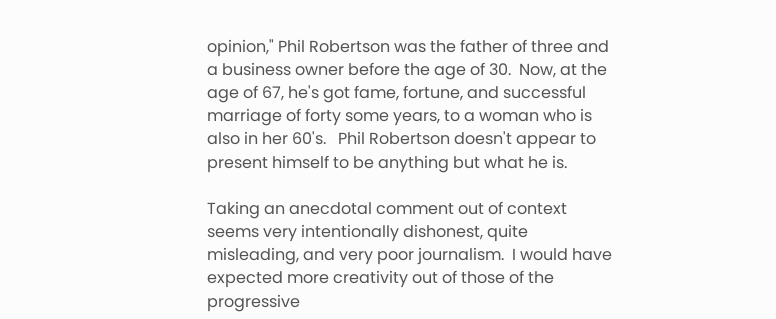opinion," Phil Robertson was the father of three and a business owner before the age of 30.  Now, at the age of 67, he's got fame, fortune, and successful marriage of forty some years, to a woman who is also in her 60's.   Phil Robertson doesn't appear to present himself to be anything but what he is.

Taking an anecdotal comment out of context seems very intentionally dishonest, quite misleading, and very poor journalism.  I would have expected more creativity out of those of the progressive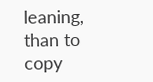leaning, than to copy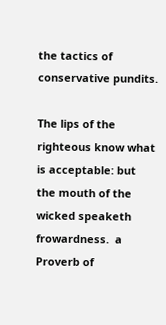the tactics of conservative pundits.

The lips of the righteous know what is acceptable: but the mouth of the wicked speaketh frowardness.  a Proverb of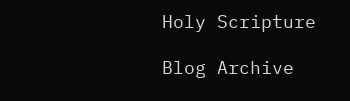Holy Scripture

Blog Archive